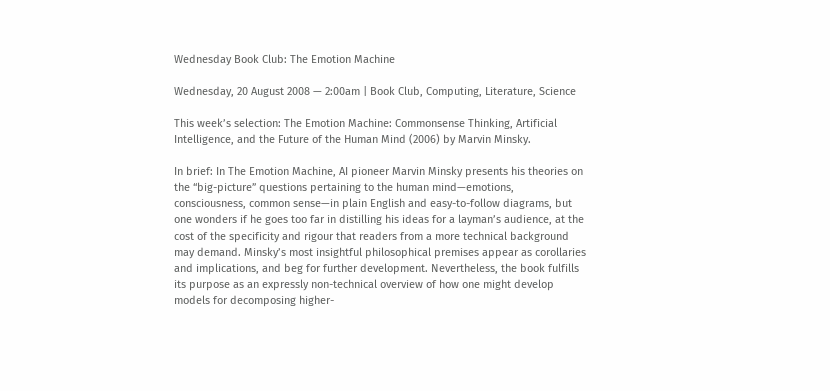Wednesday Book Club: The Emotion Machine

Wednesday, 20 August 2008 — 2:00am | Book Club, Computing, Literature, Science

This week’s selection: The Emotion Machine: Commonsense Thinking, Artificial Intelligence, and the Future of the Human Mind (2006) by Marvin Minsky.

In brief: In The Emotion Machine, AI pioneer Marvin Minsky presents his theories on the “big-picture” questions pertaining to the human mind—emotions, consciousness, common sense—in plain English and easy-to-follow diagrams, but one wonders if he goes too far in distilling his ideas for a layman’s audience, at the cost of the specificity and rigour that readers from a more technical background may demand. Minsky’s most insightful philosophical premises appear as corollaries and implications, and beg for further development. Nevertheless, the book fulfills its purpose as an expressly non-technical overview of how one might develop models for decomposing higher-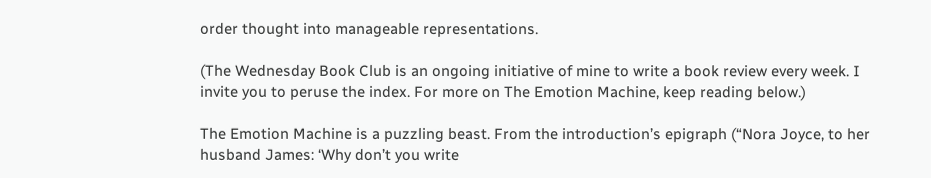order thought into manageable representations.

(The Wednesday Book Club is an ongoing initiative of mine to write a book review every week. I invite you to peruse the index. For more on The Emotion Machine, keep reading below.)

The Emotion Machine is a puzzling beast. From the introduction’s epigraph (“Nora Joyce, to her husband James: ‘Why don’t you write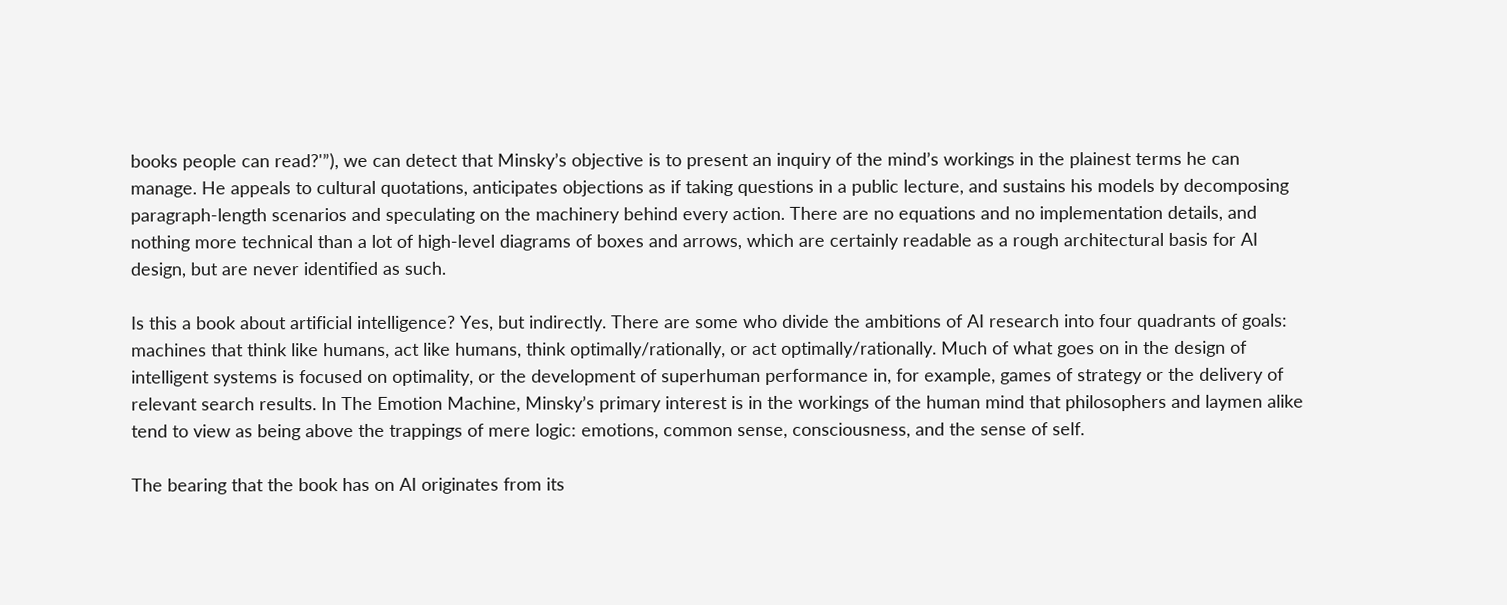books people can read?'”), we can detect that Minsky’s objective is to present an inquiry of the mind’s workings in the plainest terms he can manage. He appeals to cultural quotations, anticipates objections as if taking questions in a public lecture, and sustains his models by decomposing paragraph-length scenarios and speculating on the machinery behind every action. There are no equations and no implementation details, and nothing more technical than a lot of high-level diagrams of boxes and arrows, which are certainly readable as a rough architectural basis for AI design, but are never identified as such.

Is this a book about artificial intelligence? Yes, but indirectly. There are some who divide the ambitions of AI research into four quadrants of goals: machines that think like humans, act like humans, think optimally/rationally, or act optimally/rationally. Much of what goes on in the design of intelligent systems is focused on optimality, or the development of superhuman performance in, for example, games of strategy or the delivery of relevant search results. In The Emotion Machine, Minsky’s primary interest is in the workings of the human mind that philosophers and laymen alike tend to view as being above the trappings of mere logic: emotions, common sense, consciousness, and the sense of self.

The bearing that the book has on AI originates from its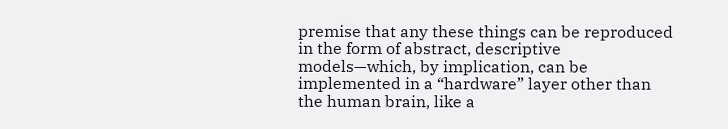premise that any these things can be reproduced in the form of abstract, descriptive models—which, by implication, can be implemented in a “hardware” layer other than the human brain, like a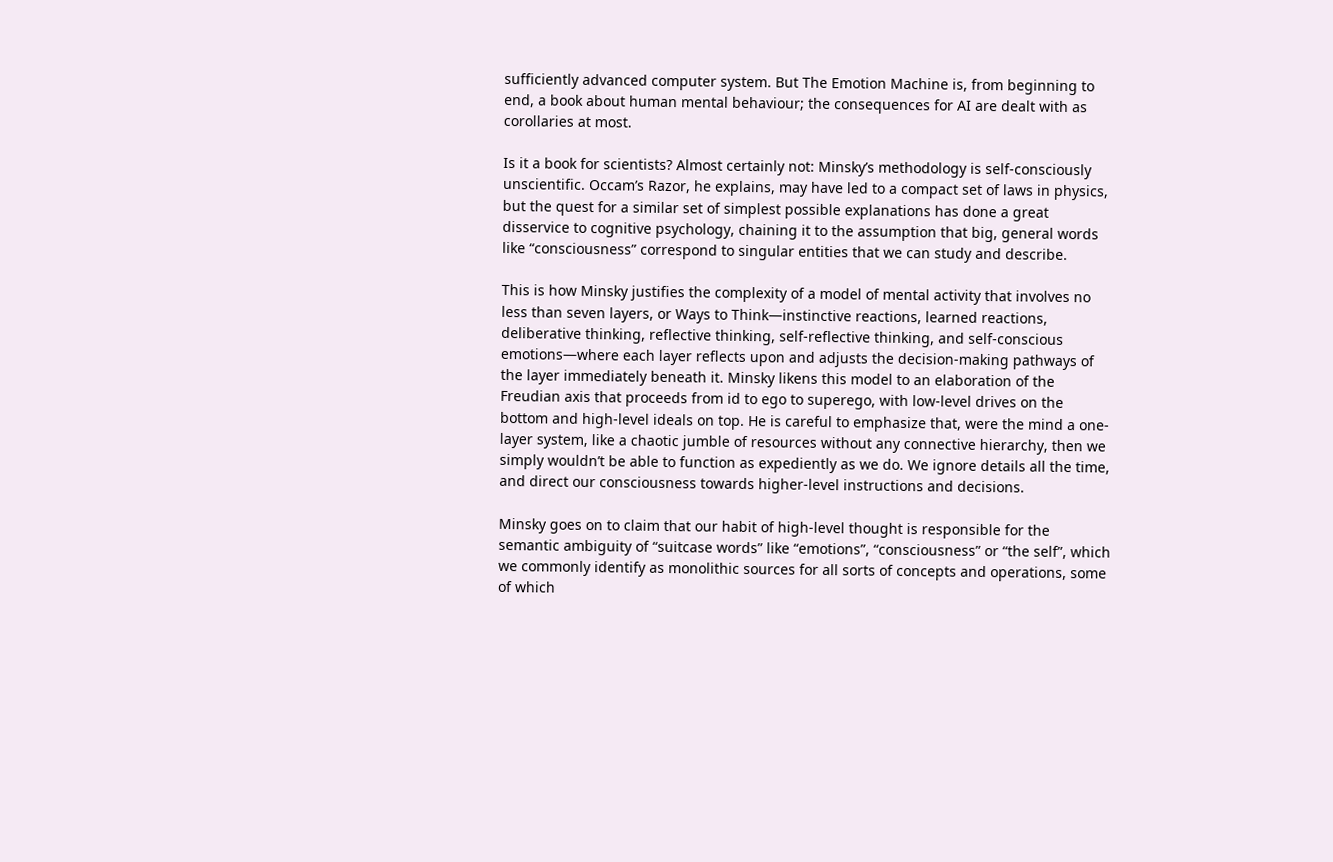sufficiently advanced computer system. But The Emotion Machine is, from beginning to end, a book about human mental behaviour; the consequences for AI are dealt with as corollaries at most.

Is it a book for scientists? Almost certainly not: Minsky’s methodology is self-consciously unscientific. Occam’s Razor, he explains, may have led to a compact set of laws in physics, but the quest for a similar set of simplest possible explanations has done a great disservice to cognitive psychology, chaining it to the assumption that big, general words like “consciousness” correspond to singular entities that we can study and describe.

This is how Minsky justifies the complexity of a model of mental activity that involves no less than seven layers, or Ways to Think—instinctive reactions, learned reactions, deliberative thinking, reflective thinking, self-reflective thinking, and self-conscious emotions—where each layer reflects upon and adjusts the decision-making pathways of the layer immediately beneath it. Minsky likens this model to an elaboration of the Freudian axis that proceeds from id to ego to superego, with low-level drives on the bottom and high-level ideals on top. He is careful to emphasize that, were the mind a one-layer system, like a chaotic jumble of resources without any connective hierarchy, then we simply wouldn’t be able to function as expediently as we do. We ignore details all the time, and direct our consciousness towards higher-level instructions and decisions.

Minsky goes on to claim that our habit of high-level thought is responsible for the semantic ambiguity of “suitcase words” like “emotions”, “consciousness” or “the self”, which we commonly identify as monolithic sources for all sorts of concepts and operations, some of which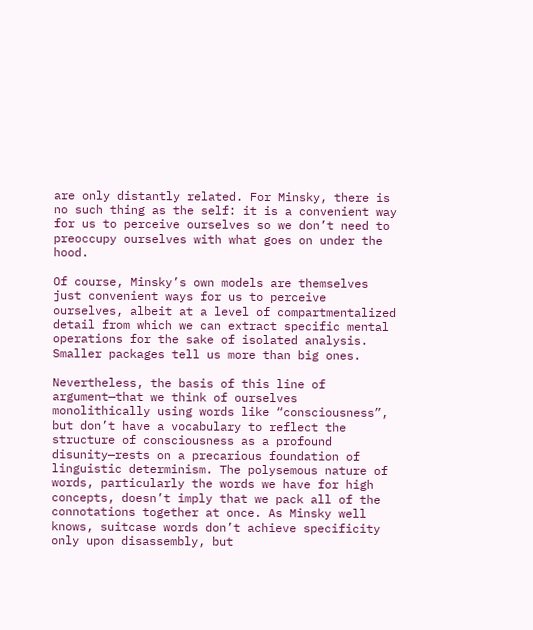are only distantly related. For Minsky, there is no such thing as the self: it is a convenient way for us to perceive ourselves so we don’t need to preoccupy ourselves with what goes on under the hood.

Of course, Minsky’s own models are themselves just convenient ways for us to perceive ourselves, albeit at a level of compartmentalized detail from which we can extract specific mental operations for the sake of isolated analysis. Smaller packages tell us more than big ones.

Nevertheless, the basis of this line of argument—that we think of ourselves monolithically using words like “consciousness”, but don’t have a vocabulary to reflect the structure of consciousness as a profound disunity—rests on a precarious foundation of linguistic determinism. The polysemous nature of words, particularly the words we have for high concepts, doesn’t imply that we pack all of the connotations together at once. As Minsky well knows, suitcase words don’t achieve specificity only upon disassembly, but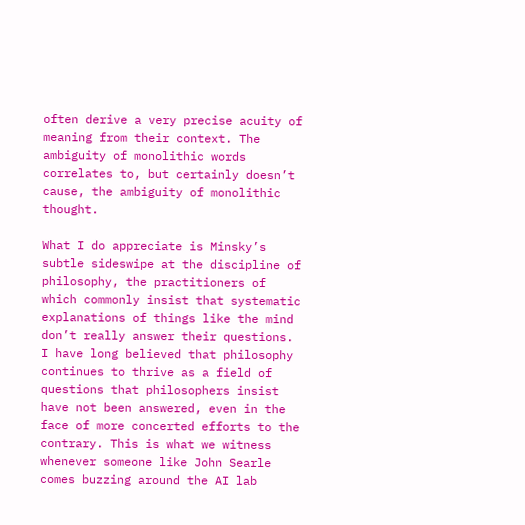often derive a very precise acuity of meaning from their context. The ambiguity of monolithic words correlates to, but certainly doesn’t cause, the ambiguity of monolithic thought.

What I do appreciate is Minsky’s subtle sideswipe at the discipline of philosophy, the practitioners of which commonly insist that systematic explanations of things like the mind don’t really answer their questions. I have long believed that philosophy continues to thrive as a field of questions that philosophers insist have not been answered, even in the face of more concerted efforts to the contrary. This is what we witness whenever someone like John Searle comes buzzing around the AI lab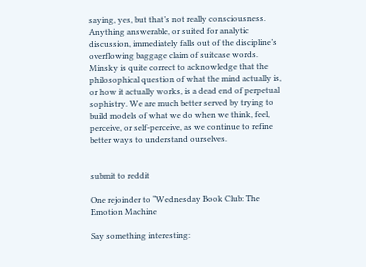saying, yes, but that’s not really consciousness. Anything answerable, or suited for analytic discussion, immediately falls out of the discipline’s overflowing baggage claim of suitcase words. Minsky is quite correct to acknowledge that the philosophical question of what the mind actually is, or how it actually works, is a dead end of perpetual sophistry. We are much better served by trying to build models of what we do when we think, feel, perceive, or self-perceive, as we continue to refine better ways to understand ourselves.


submit to reddit

One rejoinder to “Wednesday Book Club: The Emotion Machine

Say something interesting: